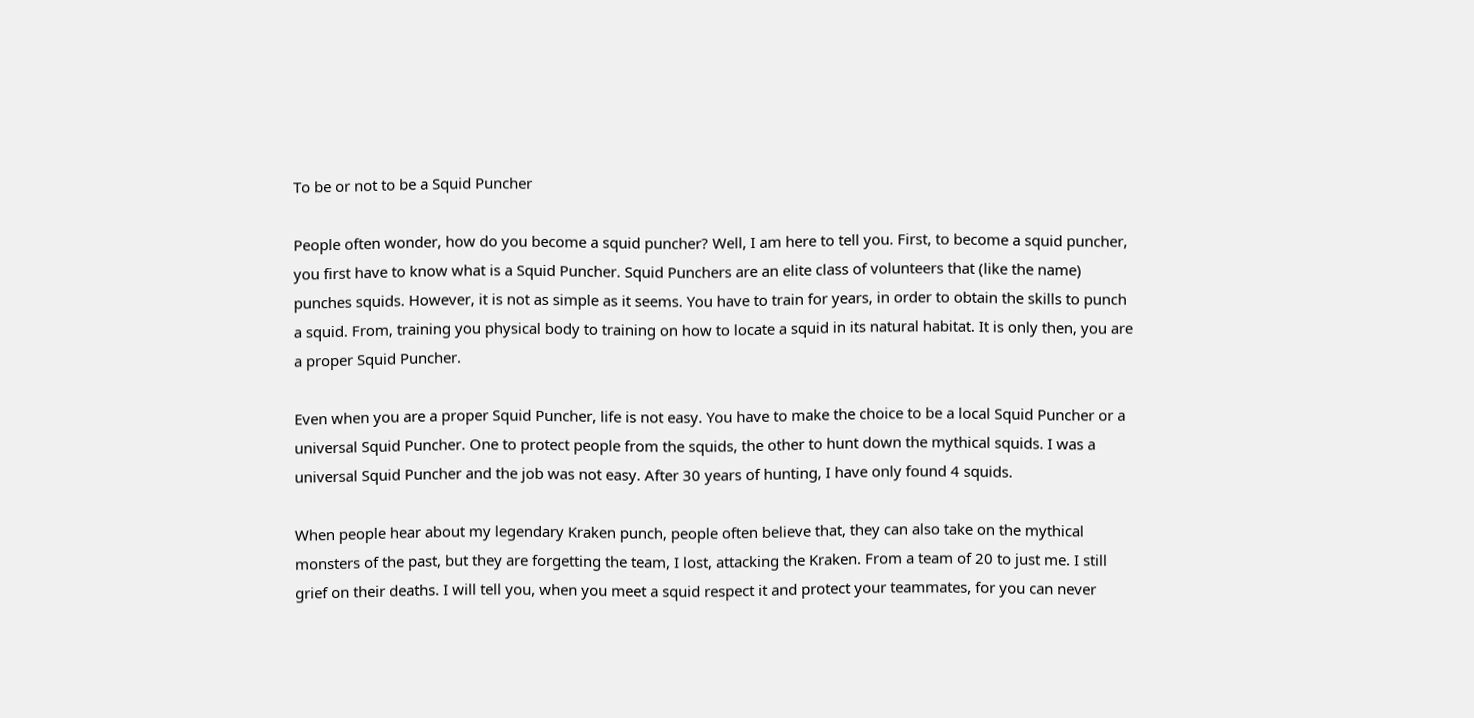To be or not to be a Squid Puncher

People often wonder, how do you become a squid puncher? Well, I am here to tell you. First, to become a squid puncher, you first have to know what is a Squid Puncher. Squid Punchers are an elite class of volunteers that (like the name) punches squids. However, it is not as simple as it seems. You have to train for years, in order to obtain the skills to punch a squid. From, training you physical body to training on how to locate a squid in its natural habitat. It is only then, you are a proper Squid Puncher.

Even when you are a proper Squid Puncher, life is not easy. You have to make the choice to be a local Squid Puncher or a universal Squid Puncher. One to protect people from the squids, the other to hunt down the mythical squids. I was a universal Squid Puncher and the job was not easy. After 30 years of hunting, I have only found 4 squids.

When people hear about my legendary Kraken punch, people often believe that, they can also take on the mythical monsters of the past, but they are forgetting the team, I lost, attacking the Kraken. From a team of 20 to just me. I still grief on their deaths. I will tell you, when you meet a squid respect it and protect your teammates, for you can never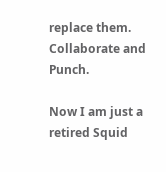replace them. Collaborate and Punch.

Now I am just a retired Squid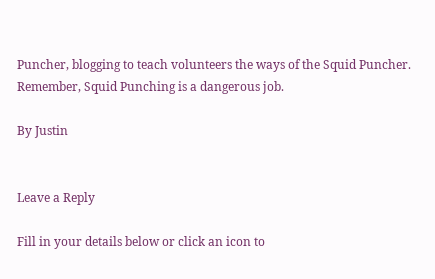Puncher, blogging to teach volunteers the ways of the Squid Puncher. Remember, Squid Punching is a dangerous job.

By Justin


Leave a Reply

Fill in your details below or click an icon to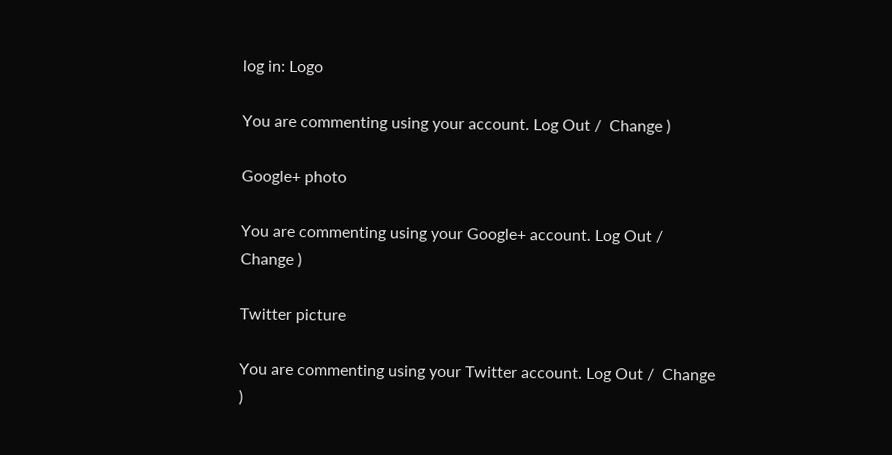log in: Logo

You are commenting using your account. Log Out /  Change )

Google+ photo

You are commenting using your Google+ account. Log Out /  Change )

Twitter picture

You are commenting using your Twitter account. Log Out /  Change )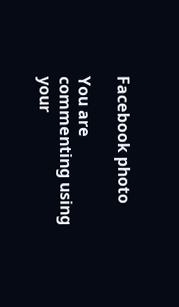Facebook photo

You are commenting using your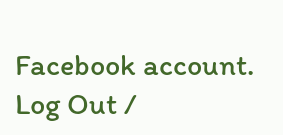Facebook account. Log Out /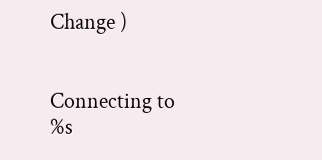Change )


Connecting to %s